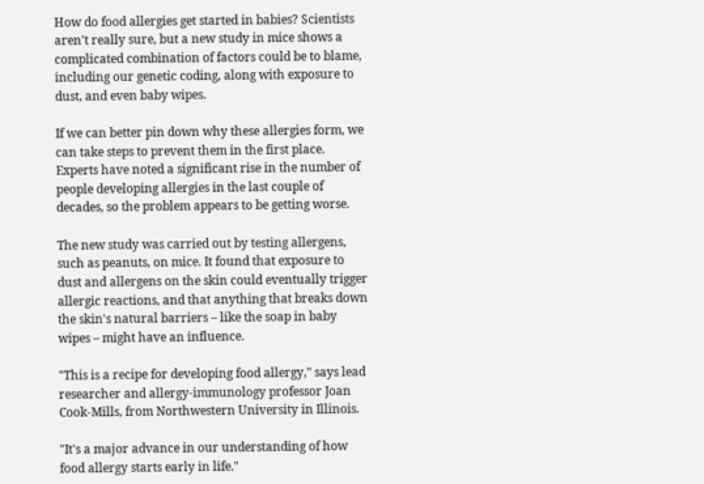How do food allergies get started in babies? Scientists aren't really sure, but a new study in mice shows a complicated combination of factors could be to blame, including our genetic coding, along with exposure to dust, and even baby wipes.

If we can better pin down why these allergies form, we can take steps to prevent them in the first place. Experts have noted a significant rise in the number of people developing allergies in the last couple of decades, so the problem appears to be getting worse.

The new study was carried out by testing allergens, such as peanuts, on mice. It found that exposure to dust and allergens on the skin could eventually trigger allergic reactions, and that anything that breaks down the skin's natural barriers – like the soap in baby wipes – might have an influence.

"This is a recipe for developing food allergy," says lead researcher and allergy-immunology professor Joan Cook-Mills, from Northwestern University in Illinois.

"It's a major advance in our understanding of how food allergy starts early in life."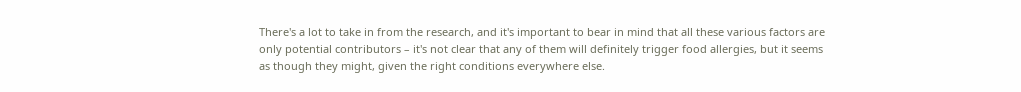There's a lot to take in from the research, and it's important to bear in mind that all these various factors are only potential contributors – it's not clear that any of them will definitely trigger food allergies, but it seems as though they might, given the right conditions everywhere else.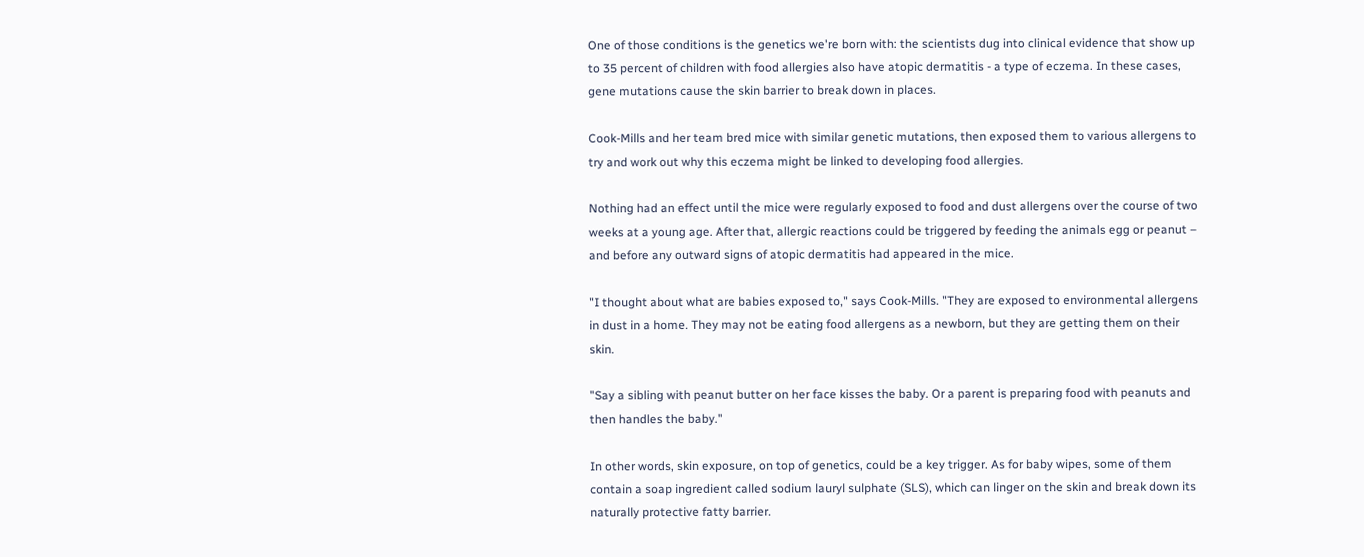One of those conditions is the genetics we're born with: the scientists dug into clinical evidence that show up to 35 percent of children with food allergies also have atopic dermatitis - a type of eczema. In these cases, gene mutations cause the skin barrier to break down in places.

Cook-Mills and her team bred mice with similar genetic mutations, then exposed them to various allergens to try and work out why this eczema might be linked to developing food allergies.

Nothing had an effect until the mice were regularly exposed to food and dust allergens over the course of two weeks at a young age. After that, allergic reactions could be triggered by feeding the animals egg or peanut – and before any outward signs of atopic dermatitis had appeared in the mice.

"I thought about what are babies exposed to," says Cook-Mills. "They are exposed to environmental allergens in dust in a home. They may not be eating food allergens as a newborn, but they are getting them on their skin.

"Say a sibling with peanut butter on her face kisses the baby. Or a parent is preparing food with peanuts and then handles the baby."

In other words, skin exposure, on top of genetics, could be a key trigger. As for baby wipes, some of them contain a soap ingredient called sodium lauryl sulphate (SLS), which can linger on the skin and break down its naturally protective fatty barrier.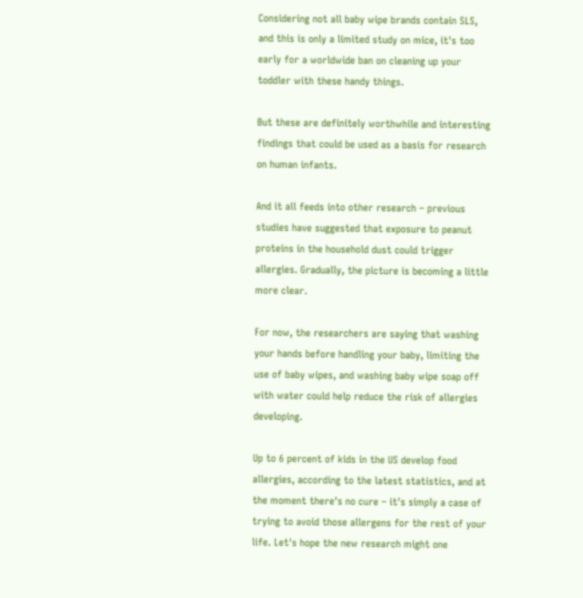Considering not all baby wipe brands contain SLS, and this is only a limited study on mice, it's too early for a worldwide ban on cleaning up your toddler with these handy things.

But these are definitely worthwhile and interesting findings that could be used as a basis for research on human infants.

And it all feeds into other research – previous studies have suggested that exposure to peanut proteins in the household dust could trigger allergies. Gradually, the picture is becoming a little more clear.

For now, the researchers are saying that washing your hands before handling your baby, limiting the use of baby wipes, and washing baby wipe soap off with water could help reduce the risk of allergies developing.

Up to 6 percent of kids in the US develop food allergies, according to the latest statistics, and at the moment there's no cure – it's simply a case of trying to avoid those allergens for the rest of your life. Let's hope the new research might one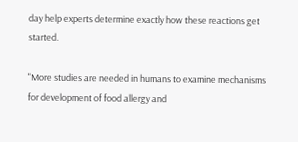day help experts determine exactly how these reactions get started.

"More studies are needed in humans to examine mechanisms for development of food allergy and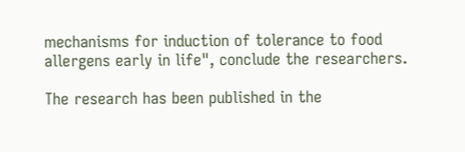mechanisms for induction of tolerance to food allergens early in life", conclude the researchers.

The research has been published in the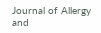Journal of Allergy and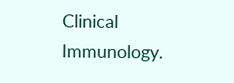Clinical Immunology.